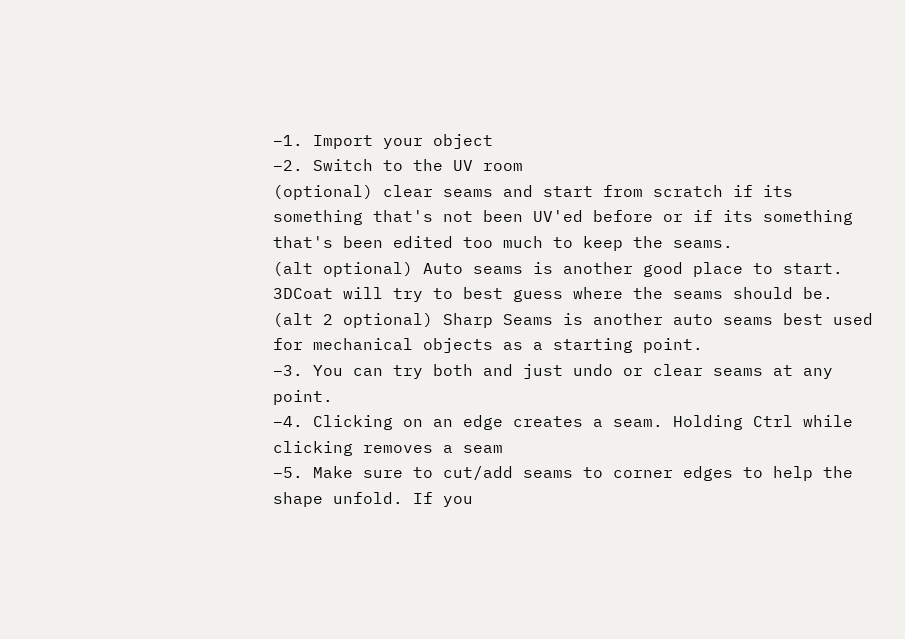–1. Import your object
–2. Switch to the UV room
(optional) clear seams and start from scratch if its something that's not been UV'ed before or if its something that's been edited too much to keep the seams.
(alt optional) Auto seams is another good place to start. 3DCoat will try to best guess where the seams should be.
(alt 2 optional) Sharp Seams is another auto seams best used for mechanical objects as a starting point.
–3. You can try both and just undo or clear seams at any point.
–4. Clicking on an edge creates a seam. Holding Ctrl while clicking removes a seam
–5. Make sure to cut/add seams to corner edges to help the shape unfold. If you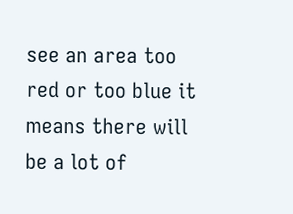see an area too red or too blue it means there will be a lot of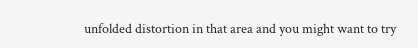unfolded distortion in that area and you might want to try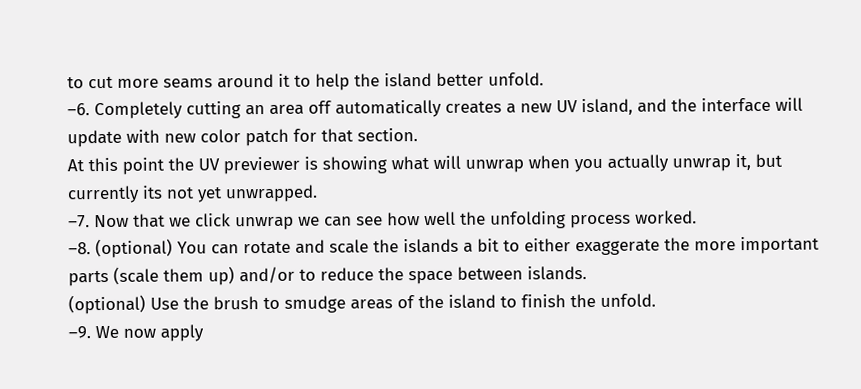to cut more seams around it to help the island better unfold.
–6. Completely cutting an area off automatically creates a new UV island, and the interface will update with new color patch for that section.
At this point the UV previewer is showing what will unwrap when you actually unwrap it, but currently its not yet unwrapped.
–7. Now that we click unwrap we can see how well the unfolding process worked.
–8. (optional) You can rotate and scale the islands a bit to either exaggerate the more important parts (scale them up) and/or to reduce the space between islands.
(optional) Use the brush to smudge areas of the island to finish the unfold.
–9. We now apply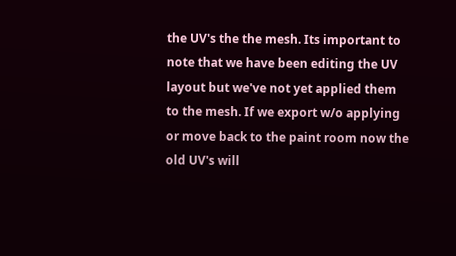the UV's the the mesh. Its important to note that we have been editing the UV layout but we've not yet applied them to the mesh. If we export w/o applying or move back to the paint room now the old UV's will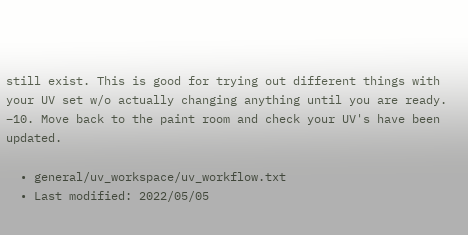still exist. This is good for trying out different things with your UV set w/o actually changing anything until you are ready.
–10. Move back to the paint room and check your UV's have been updated.

  • general/uv_workspace/uv_workflow.txt
  • Last modified: 2022/05/05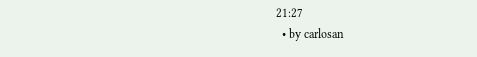21:27
  • by carlosan